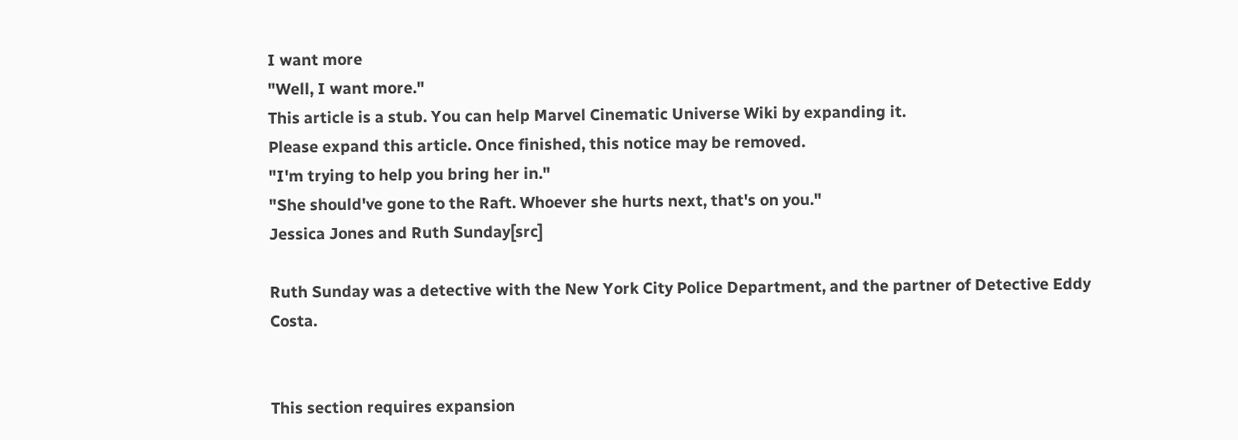I want more
"Well, I want more."
This article is a stub. You can help Marvel Cinematic Universe Wiki by expanding it.
Please expand this article. Once finished, this notice may be removed.
"I'm trying to help you bring her in."
"She should've gone to the Raft. Whoever she hurts next, that's on you."
Jessica Jones and Ruth Sunday[src]

Ruth Sunday was a detective with the New York City Police Department, and the partner of Detective Eddy Costa.


This section requires expansion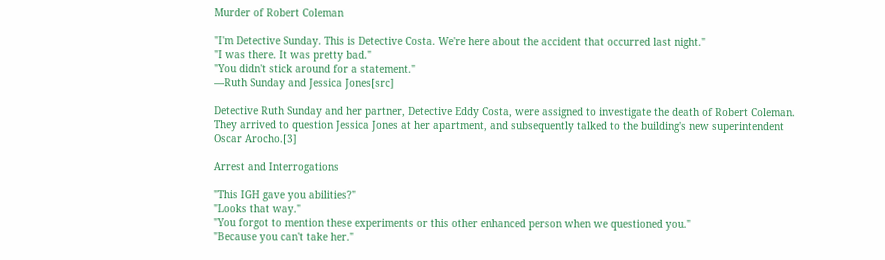Murder of Robert Coleman

"I'm Detective Sunday. This is Detective Costa. We're here about the accident that occurred last night."
"I was there. It was pretty bad."
"You didn't stick around for a statement."
―Ruth Sunday and Jessica Jones[src]

Detective Ruth Sunday and her partner, Detective Eddy Costa, were assigned to investigate the death of Robert Coleman. They arrived to question Jessica Jones at her apartment, and subsequently talked to the building's new superintendent Oscar Arocho.[3]

Arrest and Interrogations

"This IGH gave you abilities?"
"Looks that way."
"You forgot to mention these experiments or this other enhanced person when we questioned you."
"Because you can't take her."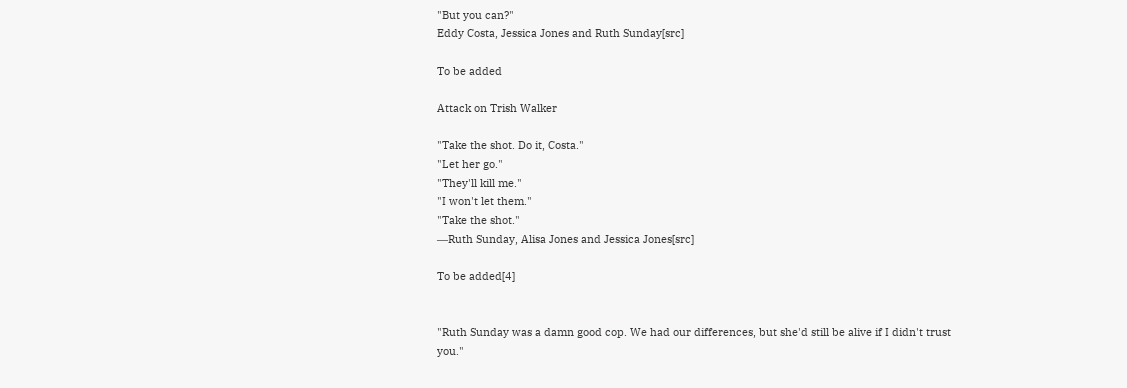"But you can?"
Eddy Costa, Jessica Jones and Ruth Sunday[src]

To be added

Attack on Trish Walker

"Take the shot. Do it, Costa."
"Let her go."
"They'll kill me."
"I won't let them."
"Take the shot."
―Ruth Sunday, Alisa Jones and Jessica Jones[src]

To be added[4]


"Ruth Sunday was a damn good cop. We had our differences, but she'd still be alive if I didn't trust you."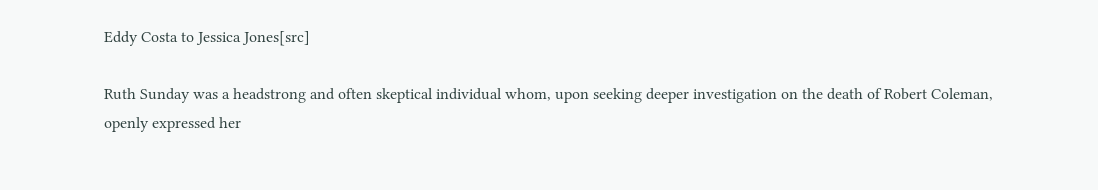Eddy Costa to Jessica Jones[src]

Ruth Sunday was a headstrong and often skeptical individual whom, upon seeking deeper investigation on the death of Robert Coleman, openly expressed her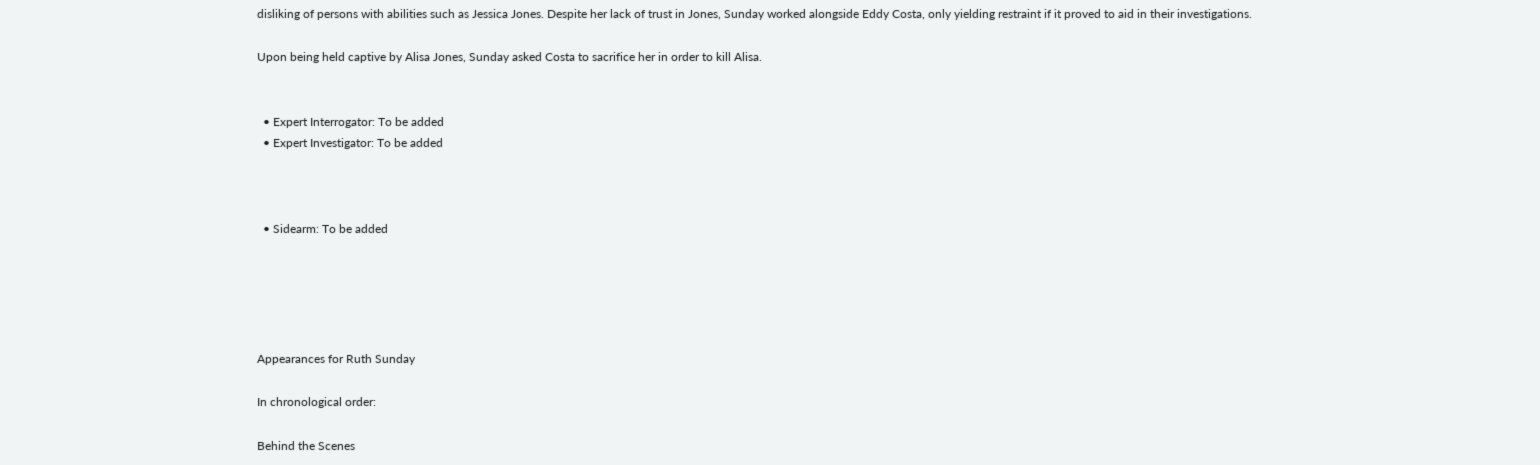disliking of persons with abilities such as Jessica Jones. Despite her lack of trust in Jones, Sunday worked alongside Eddy Costa, only yielding restraint if it proved to aid in their investigations.

Upon being held captive by Alisa Jones, Sunday asked Costa to sacrifice her in order to kill Alisa.


  • Expert Interrogator: To be added
  • Expert Investigator: To be added



  • Sidearm: To be added





Appearances for Ruth Sunday

In chronological order:

Behind the Scenes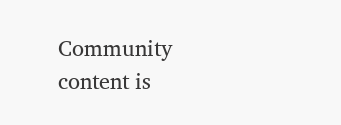Community content is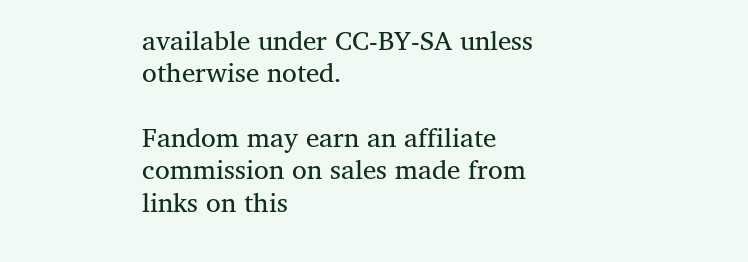available under CC-BY-SA unless otherwise noted.

Fandom may earn an affiliate commission on sales made from links on this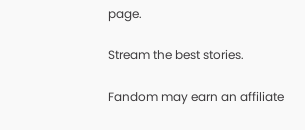page.

Stream the best stories.

Fandom may earn an affiliate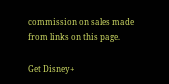commission on sales made from links on this page.

Get Disney+